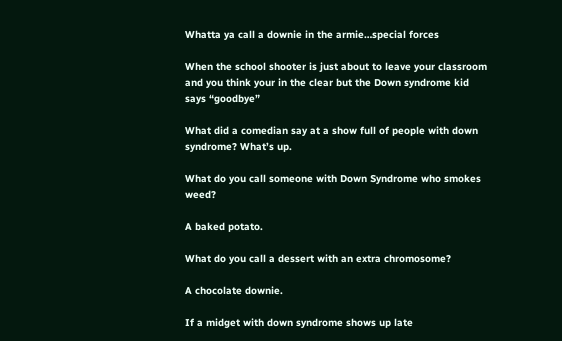Whatta ya call a downie in the armie…special forces

When the school shooter is just about to leave your classroom and you think your in the clear but the Down syndrome kid says “goodbye”

What did a comedian say at a show full of people with down syndrome? What’s up.

What do you call someone with Down Syndrome who smokes weed?

A baked potato.

What do you call a dessert with an extra chromosome?

A chocolate downie.

If a midget with down syndrome shows up late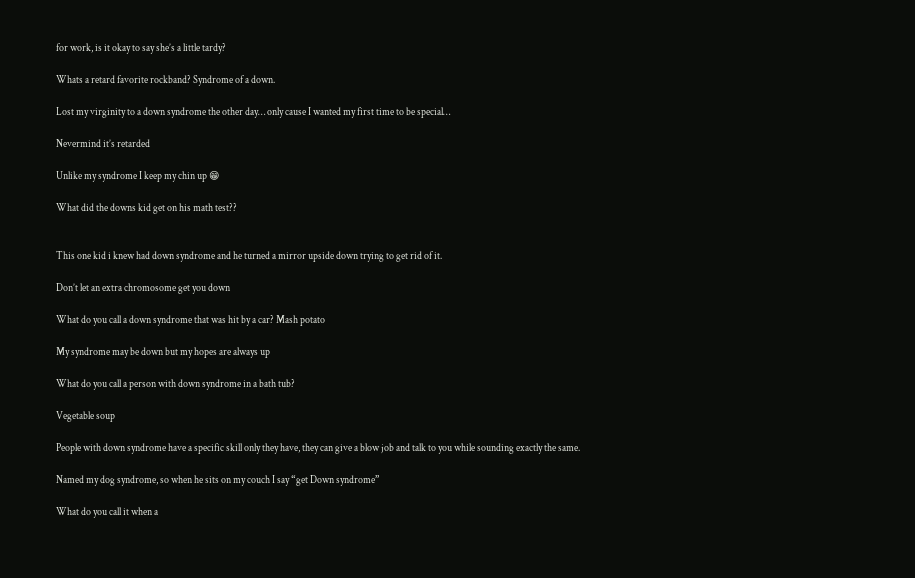for work, is it okay to say she’s a little tardy?

Whats a retard favorite rockband? Syndrome of a down.

Lost my virginity to a down syndrome the other day… only cause I wanted my first time to be special…

Nevermind it’s retarded

Unlike my syndrome I keep my chin up 😁

What did the downs kid get on his math test??


This one kid i knew had down syndrome and he turned a mirror upside down trying to get rid of it.

Don’t let an extra chromosome get you down

What do you call a down syndrome that was hit by a car? Mash potato

My syndrome may be down but my hopes are always up

What do you call a person with down syndrome in a bath tub?

Vegetable soup

People with down syndrome have a specific skill only they have, they can give a blow job and talk to you while sounding exactly the same.

Named my dog syndrome, so when he sits on my couch I say “get Down syndrome”

What do you call it when a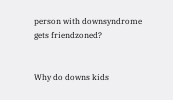person with downsyndrome gets friendzoned?


Why do downs kids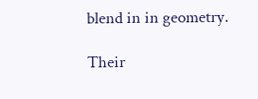blend in in geometry.

Their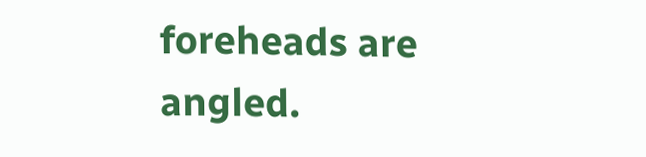foreheads are angled.